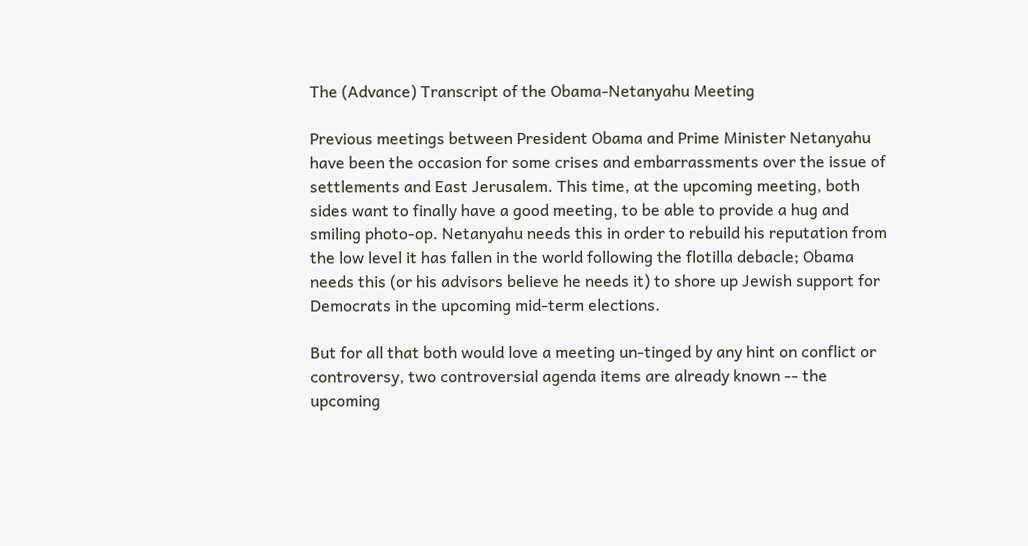The (Advance) Transcript of the Obama-Netanyahu Meeting

Previous meetings between President Obama and Prime Minister Netanyahu have been the occasion for some crises and embarrassments over the issue of settlements and East Jerusalem. This time, at the upcoming meeting, both sides want to finally have a good meeting, to be able to provide a hug and smiling photo-op. Netanyahu needs this in order to rebuild his reputation from the low level it has fallen in the world following the flotilla debacle; Obama needs this (or his advisors believe he needs it) to shore up Jewish support for Democrats in the upcoming mid-term elections.

But for all that both would love a meeting un-tinged by any hint on conflict or controversy, two controversial agenda items are already known -- the upcoming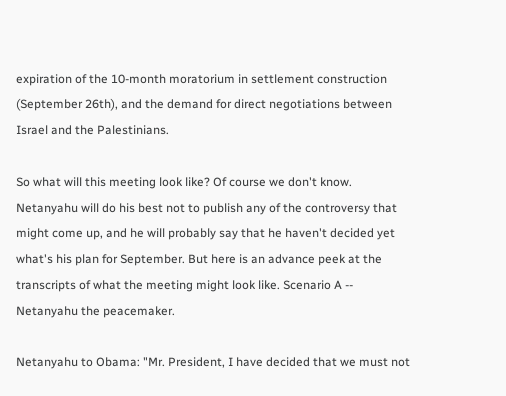expiration of the 10-month moratorium in settlement construction (September 26th), and the demand for direct negotiations between Israel and the Palestinians.

So what will this meeting look like? Of course we don't know. Netanyahu will do his best not to publish any of the controversy that might come up, and he will probably say that he haven't decided yet what's his plan for September. But here is an advance peek at the transcripts of what the meeting might look like. Scenario A -- Netanyahu the peacemaker.

Netanyahu to Obama: "Mr. President, I have decided that we must not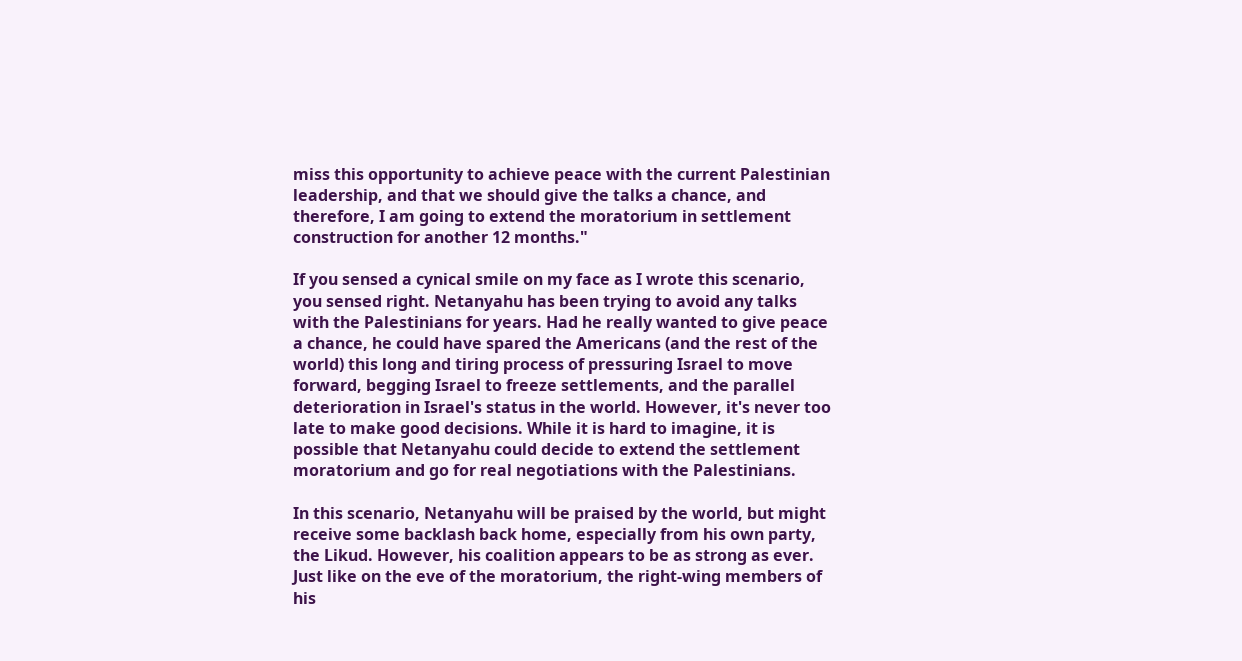miss this opportunity to achieve peace with the current Palestinian leadership, and that we should give the talks a chance, and therefore, I am going to extend the moratorium in settlement construction for another 12 months."

If you sensed a cynical smile on my face as I wrote this scenario, you sensed right. Netanyahu has been trying to avoid any talks with the Palestinians for years. Had he really wanted to give peace a chance, he could have spared the Americans (and the rest of the world) this long and tiring process of pressuring Israel to move forward, begging Israel to freeze settlements, and the parallel deterioration in Israel's status in the world. However, it's never too late to make good decisions. While it is hard to imagine, it is possible that Netanyahu could decide to extend the settlement moratorium and go for real negotiations with the Palestinians.

In this scenario, Netanyahu will be praised by the world, but might receive some backlash back home, especially from his own party, the Likud. However, his coalition appears to be as strong as ever. Just like on the eve of the moratorium, the right-wing members of his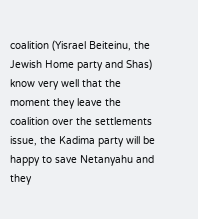coalition (Yisrael Beiteinu, the Jewish Home party and Shas) know very well that the moment they leave the coalition over the settlements issue, the Kadima party will be happy to save Netanyahu and they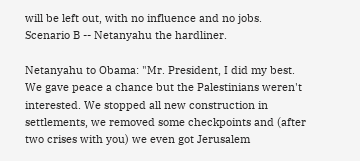will be left out, with no influence and no jobs. Scenario B -- Netanyahu the hardliner.

Netanyahu to Obama: "Mr. President, I did my best. We gave peace a chance but the Palestinians weren't interested. We stopped all new construction in settlements, we removed some checkpoints and (after two crises with you) we even got Jerusalem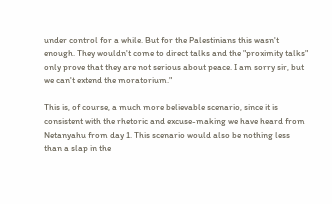under control for a while. But for the Palestinians this wasn't enough. They wouldn't come to direct talks and the "proximity talks" only prove that they are not serious about peace. I am sorry sir, but we can't extend the moratorium."

This is, of course, a much more believable scenario, since it is consistent with the rhetoric and excuse-making we have heard from Netanyahu from day 1. This scenario would also be nothing less than a slap in the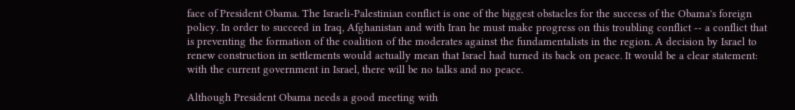face of President Obama. The Israeli-Palestinian conflict is one of the biggest obstacles for the success of the Obama's foreign policy. In order to succeed in Iraq, Afghanistan and with Iran he must make progress on this troubling conflict -- a conflict that is preventing the formation of the coalition of the moderates against the fundamentalists in the region. A decision by Israel to renew construction in settlements would actually mean that Israel had turned its back on peace. It would be a clear statement: with the current government in Israel, there will be no talks and no peace.

Although President Obama needs a good meeting with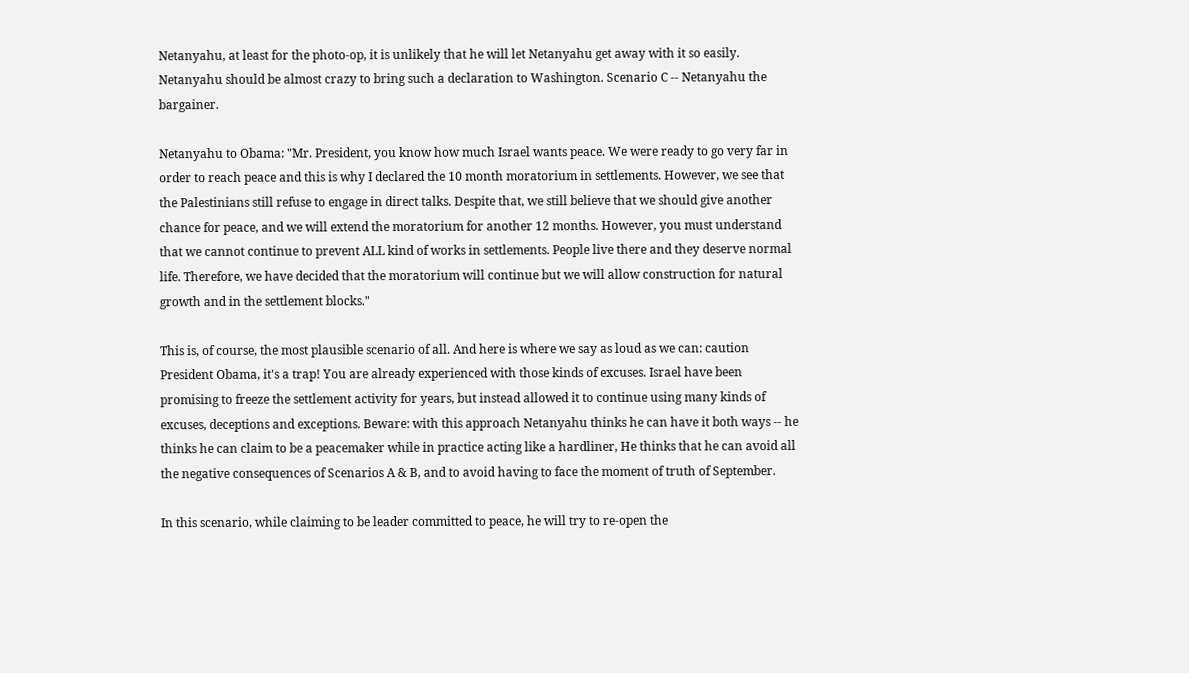Netanyahu, at least for the photo-op, it is unlikely that he will let Netanyahu get away with it so easily. Netanyahu should be almost crazy to bring such a declaration to Washington. Scenario C -- Netanyahu the bargainer.

Netanyahu to Obama: "Mr. President, you know how much Israel wants peace. We were ready to go very far in order to reach peace and this is why I declared the 10 month moratorium in settlements. However, we see that the Palestinians still refuse to engage in direct talks. Despite that, we still believe that we should give another chance for peace, and we will extend the moratorium for another 12 months. However, you must understand that we cannot continue to prevent ALL kind of works in settlements. People live there and they deserve normal life. Therefore, we have decided that the moratorium will continue but we will allow construction for natural growth and in the settlement blocks."

This is, of course, the most plausible scenario of all. And here is where we say as loud as we can: caution President Obama, it's a trap! You are already experienced with those kinds of excuses. Israel have been promising to freeze the settlement activity for years, but instead allowed it to continue using many kinds of excuses, deceptions and exceptions. Beware: with this approach Netanyahu thinks he can have it both ways -- he thinks he can claim to be a peacemaker while in practice acting like a hardliner, He thinks that he can avoid all the negative consequences of Scenarios A & B, and to avoid having to face the moment of truth of September.

In this scenario, while claiming to be leader committed to peace, he will try to re-open the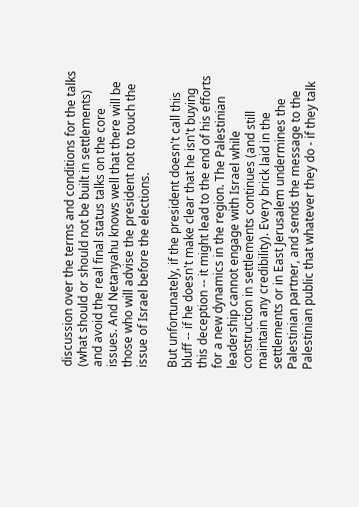discussion over the terms and conditions for the talks (what should or should not be built in settlements) and avoid the real final status talks on the core issues. And Netanyahu knows well that there will be those who will advise the president not to touch the issue of Israel before the elections.

But unfortunately, if the president doesn't call this bluff -- if he doesn't make clear that he isn't buying this deception -- it might lead to the end of his efforts for a new dynamics in the region. The Palestinian leadership cannot engage with Israel while construction in settlements continues (and still maintain any credibility). Every brick laid in the settlements or in East Jerusalem undermines the Palestinian partner, and sends the message to the Palestinian public that whatever they do - if they talk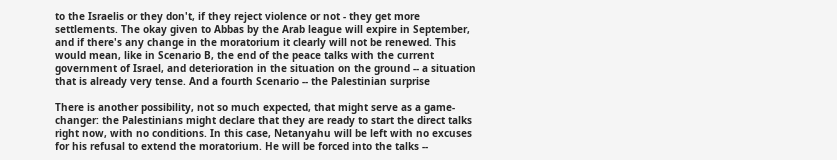to the Israelis or they don't, if they reject violence or not - they get more settlements. The okay given to Abbas by the Arab league will expire in September, and if there's any change in the moratorium it clearly will not be renewed. This would mean, like in Scenario B, the end of the peace talks with the current government of Israel, and deterioration in the situation on the ground -- a situation that is already very tense. And a fourth Scenario -- the Palestinian surprise

There is another possibility, not so much expected, that might serve as a game-changer: the Palestinians might declare that they are ready to start the direct talks right now, with no conditions. In this case, Netanyahu will be left with no excuses for his refusal to extend the moratorium. He will be forced into the talks --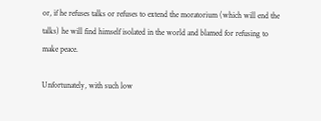or, if he refuses talks or refuses to extend the moratorium (which will end the talks) he will find himself isolated in the world and blamed for refusing to make peace.

Unfortunately, with such low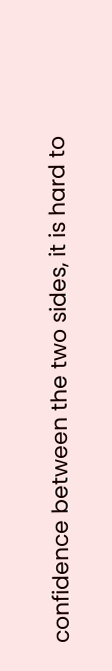confidence between the two sides, it is hard to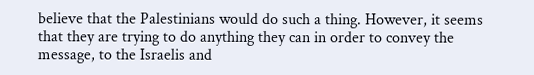believe that the Palestinians would do such a thing. However, it seems that they are trying to do anything they can in order to convey the message, to the Israelis and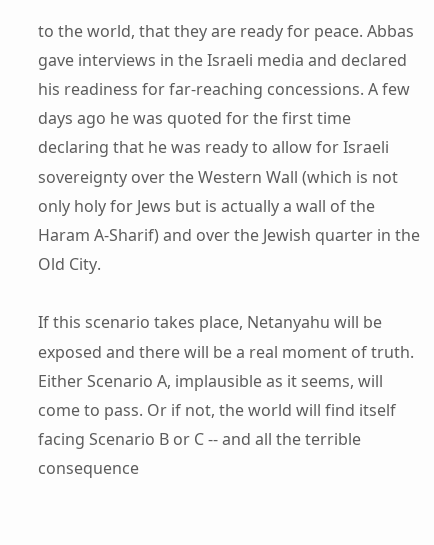to the world, that they are ready for peace. Abbas gave interviews in the Israeli media and declared his readiness for far-reaching concessions. A few days ago he was quoted for the first time declaring that he was ready to allow for Israeli sovereignty over the Western Wall (which is not only holy for Jews but is actually a wall of the Haram A-Sharif) and over the Jewish quarter in the Old City.

If this scenario takes place, Netanyahu will be exposed and there will be a real moment of truth. Either Scenario A, implausible as it seems, will come to pass. Or if not, the world will find itself facing Scenario B or C -- and all the terrible consequence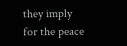they imply for the peace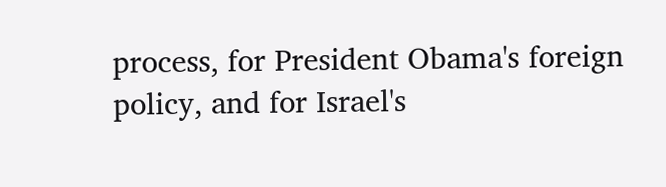process, for President Obama's foreign policy, and for Israel's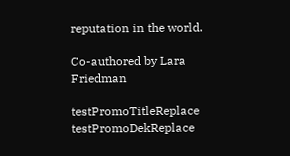reputation in the world.

Co-authored by Lara Friedman

testPromoTitleReplace testPromoDekReplace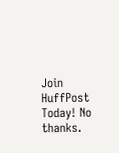Join HuffPost Today! No thanks.